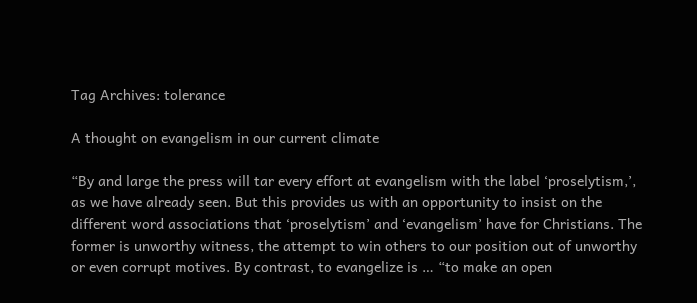Tag Archives: tolerance

A thought on evangelism in our current climate

“By and large the press will tar every effort at evangelism with the label ‘proselytism,’, as we have already seen. But this provides us with an opportunity to insist on the different word associations that ‘proselytism’ and ‘evangelism’ have for Christians. The former is unworthy witness, the attempt to win others to our position out of unworthy or even corrupt motives. By contrast, to evangelize is … “to make an open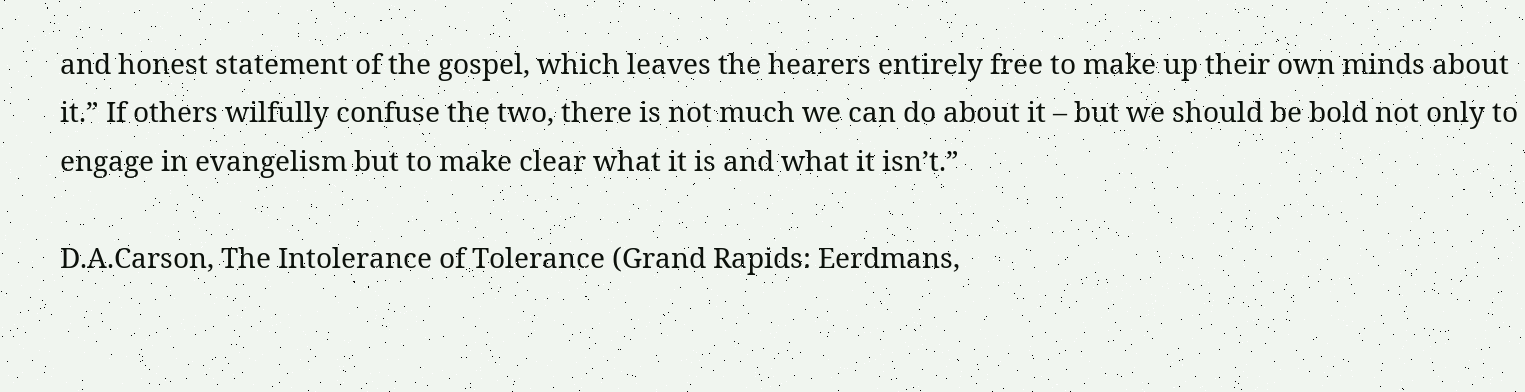and honest statement of the gospel, which leaves the hearers entirely free to make up their own minds about it.” If others wilfully confuse the two, there is not much we can do about it – but we should be bold not only to engage in evangelism but to make clear what it is and what it isn’t.”

D.A.Carson, The Intolerance of Tolerance (Grand Rapids: Eerdmans,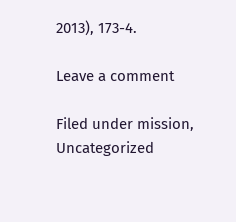2013), 173-4.

Leave a comment

Filed under mission, Uncategorized